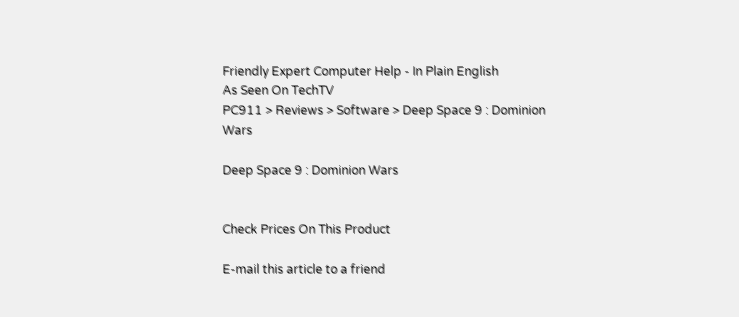Friendly Expert Computer Help - In Plain English
As Seen On TechTV
PC911 > Reviews > Software > Deep Space 9 : Dominion Wars

Deep Space 9 : Dominion Wars


Check Prices On This Product

E-mail this article to a friend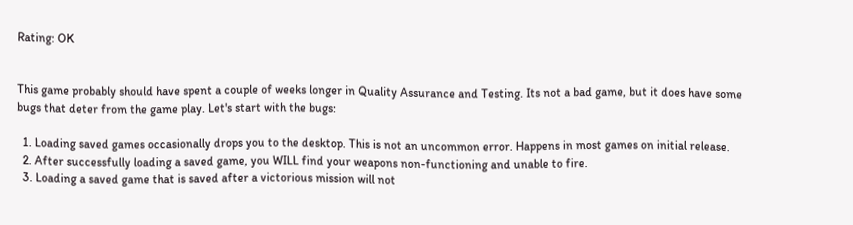Rating: OK


This game probably should have spent a couple of weeks longer in Quality Assurance and Testing. Its not a bad game, but it does have some bugs that deter from the game play. Let's start with the bugs:

  1. Loading saved games occasionally drops you to the desktop. This is not an uncommon error. Happens in most games on initial release.
  2. After successfully loading a saved game, you WILL find your weapons non-functioning and unable to fire.
  3. Loading a saved game that is saved after a victorious mission will not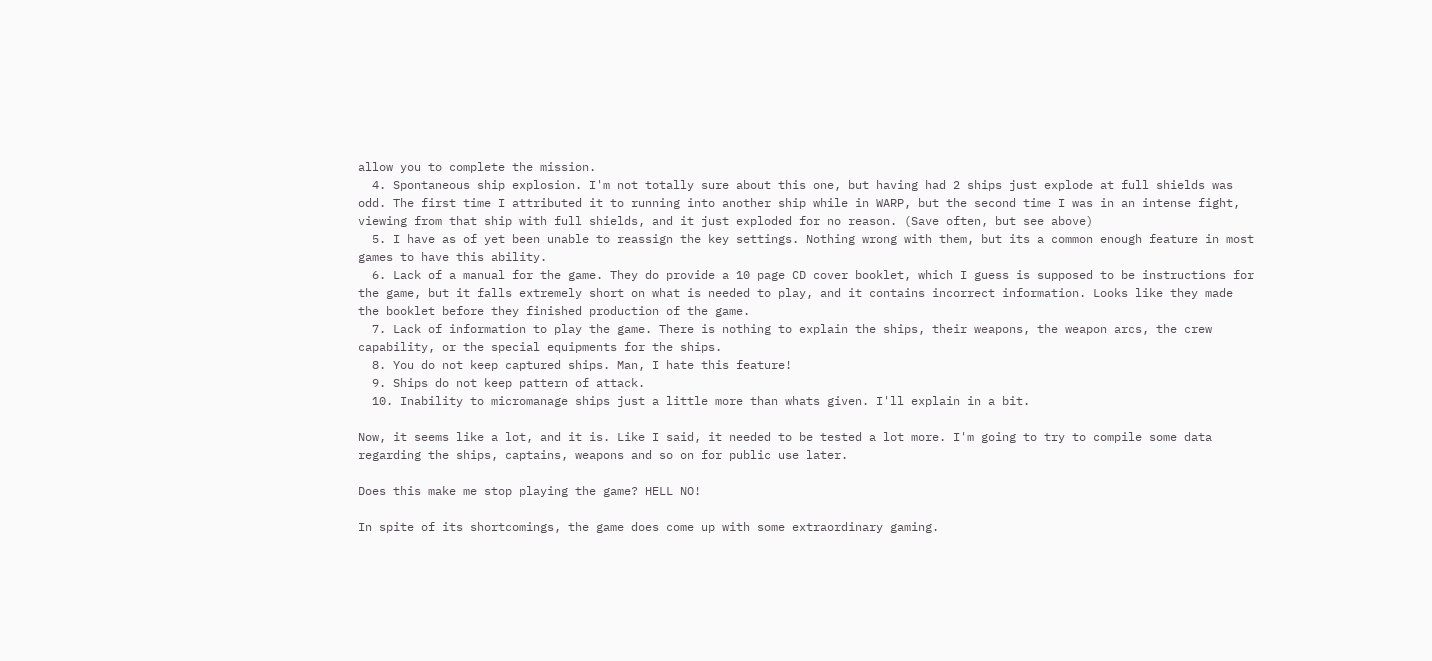allow you to complete the mission.
  4. Spontaneous ship explosion. I'm not totally sure about this one, but having had 2 ships just explode at full shields was odd. The first time I attributed it to running into another ship while in WARP, but the second time I was in an intense fight, viewing from that ship with full shields, and it just exploded for no reason. (Save often, but see above)
  5. I have as of yet been unable to reassign the key settings. Nothing wrong with them, but its a common enough feature in most games to have this ability.
  6. Lack of a manual for the game. They do provide a 10 page CD cover booklet, which I guess is supposed to be instructions for the game, but it falls extremely short on what is needed to play, and it contains incorrect information. Looks like they made the booklet before they finished production of the game.
  7. Lack of information to play the game. There is nothing to explain the ships, their weapons, the weapon arcs, the crew capability, or the special equipments for the ships.
  8. You do not keep captured ships. Man, I hate this feature!
  9. Ships do not keep pattern of attack.
  10. Inability to micromanage ships just a little more than whats given. I'll explain in a bit.

Now, it seems like a lot, and it is. Like I said, it needed to be tested a lot more. I'm going to try to compile some data regarding the ships, captains, weapons and so on for public use later.

Does this make me stop playing the game? HELL NO!

In spite of its shortcomings, the game does come up with some extraordinary gaming.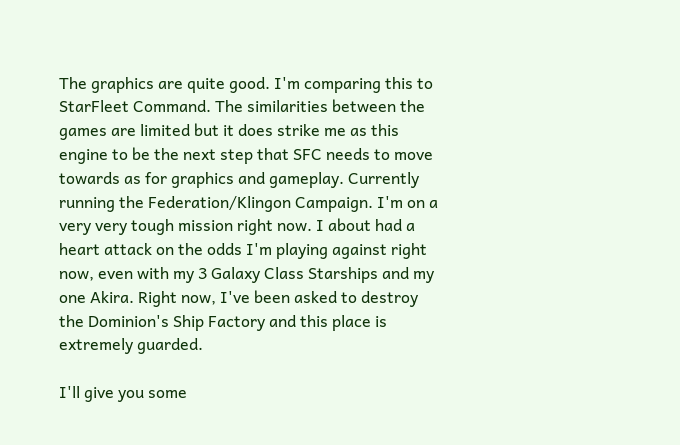The graphics are quite good. I'm comparing this to StarFleet Command. The similarities between the games are limited but it does strike me as this engine to be the next step that SFC needs to move towards as for graphics and gameplay. Currently running the Federation/Klingon Campaign. I'm on a very very tough mission right now. I about had a heart attack on the odds I'm playing against right now, even with my 3 Galaxy Class Starships and my one Akira. Right now, I've been asked to destroy the Dominion's Ship Factory and this place is extremely guarded.

I'll give you some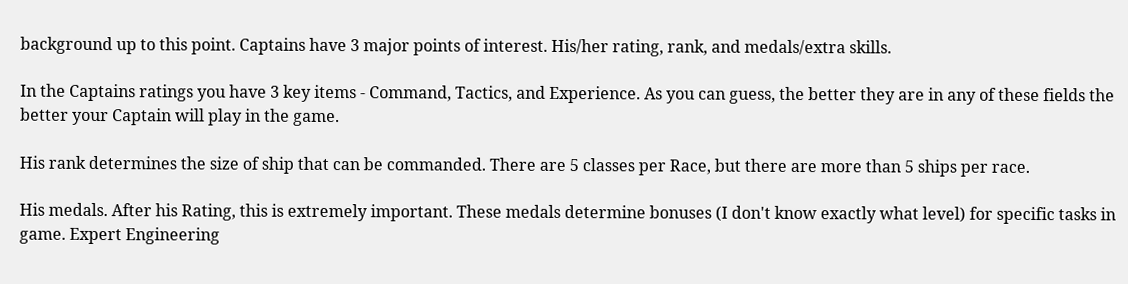background up to this point. Captains have 3 major points of interest. His/her rating, rank, and medals/extra skills.

In the Captains ratings you have 3 key items - Command, Tactics, and Experience. As you can guess, the better they are in any of these fields the better your Captain will play in the game.

His rank determines the size of ship that can be commanded. There are 5 classes per Race, but there are more than 5 ships per race.

His medals. After his Rating, this is extremely important. These medals determine bonuses (I don't know exactly what level) for specific tasks in game. Expert Engineering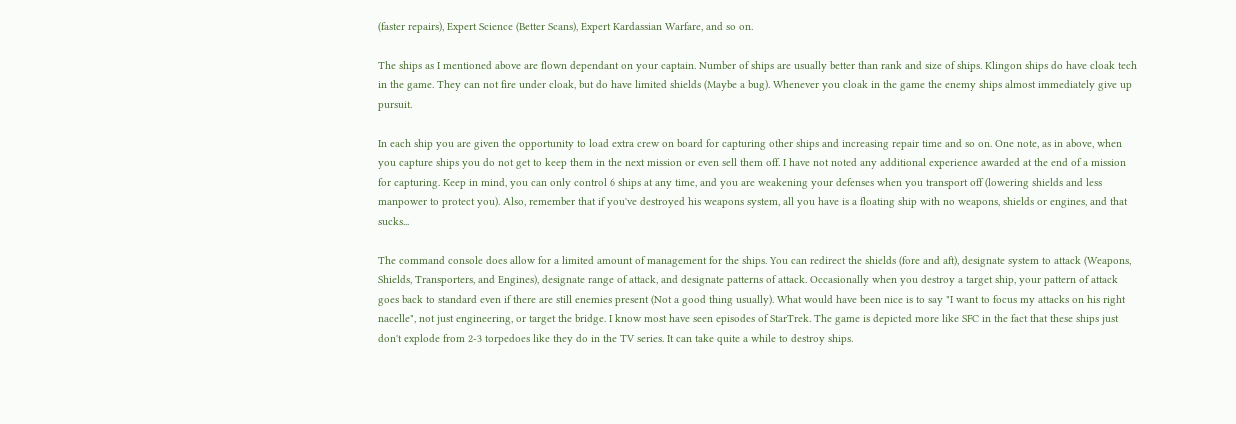(faster repairs), Expert Science (Better Scans), Expert Kardassian Warfare, and so on.

The ships as I mentioned above are flown dependant on your captain. Number of ships are usually better than rank and size of ships. Klingon ships do have cloak tech in the game. They can not fire under cloak, but do have limited shields (Maybe a bug). Whenever you cloak in the game the enemy ships almost immediately give up pursuit.

In each ship you are given the opportunity to load extra crew on board for capturing other ships and increasing repair time and so on. One note, as in above, when you capture ships you do not get to keep them in the next mission or even sell them off. I have not noted any additional experience awarded at the end of a mission for capturing. Keep in mind, you can only control 6 ships at any time, and you are weakening your defenses when you transport off (lowering shields and less manpower to protect you). Also, remember that if you've destroyed his weapons system, all you have is a floating ship with no weapons, shields or engines, and that sucks...

The command console does allow for a limited amount of management for the ships. You can redirect the shields (fore and aft), designate system to attack (Weapons, Shields, Transporters, and Engines), designate range of attack, and designate patterns of attack. Occasionally when you destroy a target ship, your pattern of attack goes back to standard even if there are still enemies present (Not a good thing usually). What would have been nice is to say "I want to focus my attacks on his right nacelle", not just engineering, or target the bridge. I know most have seen episodes of StarTrek. The game is depicted more like SFC in the fact that these ships just don't explode from 2-3 torpedoes like they do in the TV series. It can take quite a while to destroy ships.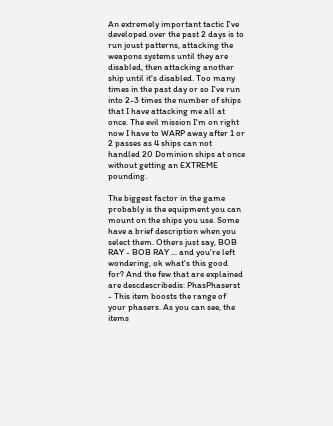An extremely important tactic I've developed over the past 2 days is to run joust patterns, attacking the weapons systems until they are disabled, then attacking another ship until it's disabled. Too many times in the past day or so I've run into 2-3 times the number of ships that I have attacking me all at once. The evil mission I'm on right now I have to WARP away after 1 or 2 passes as 4 ships can not handled 20 Dominion ships at once without getting an EXTREME pounding.

The biggest factor in the game probably is the equipment you can mount on the ships you use. Some have a brief description when you select them. Others just say, BOB RAY - BOB RAY ... and you're left wondering, ok what's this good for? And the few that are explained are descdescribedis: PhasPhaserst - This item boosts the range of your phasers. As you can see, the items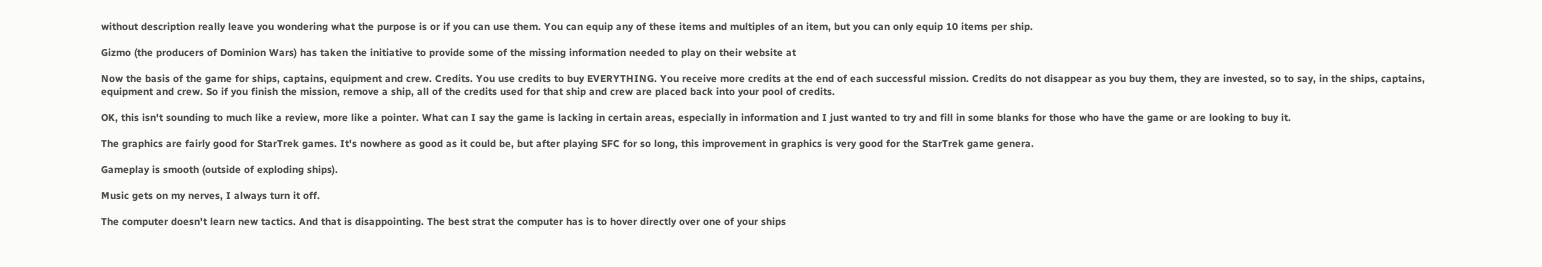without description really leave you wondering what the purpose is or if you can use them. You can equip any of these items and multiples of an item, but you can only equip 10 items per ship.

Gizmo (the producers of Dominion Wars) has taken the initiative to provide some of the missing information needed to play on their website at

Now the basis of the game for ships, captains, equipment and crew. Credits. You use credits to buy EVERYTHING. You receive more credits at the end of each successful mission. Credits do not disappear as you buy them, they are invested, so to say, in the ships, captains, equipment and crew. So if you finish the mission, remove a ship, all of the credits used for that ship and crew are placed back into your pool of credits.

OK, this isn't sounding to much like a review, more like a pointer. What can I say the game is lacking in certain areas, especially in information and I just wanted to try and fill in some blanks for those who have the game or are looking to buy it.

The graphics are fairly good for StarTrek games. It's nowhere as good as it could be, but after playing SFC for so long, this improvement in graphics is very good for the StarTrek game genera.

Gameplay is smooth (outside of exploding ships).

Music gets on my nerves, I always turn it off.

The computer doesn't learn new tactics. And that is disappointing. The best strat the computer has is to hover directly over one of your ships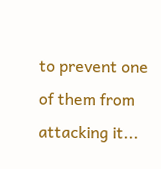to prevent one of them from attacking it...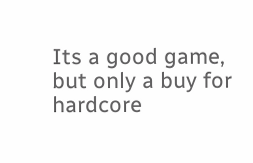Its a good game, but only a buy for hardcore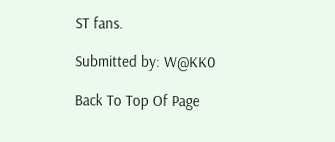ST fans.

Submitted by: W@KK0

Back To Top Of Page